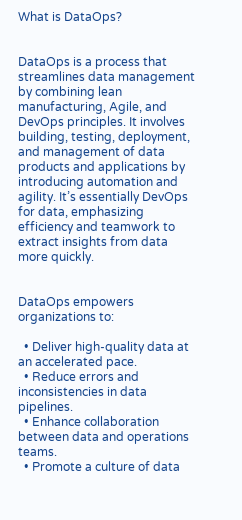What is DataOps?


DataOps is a process that streamlines data management by combining lean manufacturing, Agile, and DevOps principles. It involves building, testing, deployment, and management of data products and applications by introducing automation and agility. It’s essentially DevOps for data, emphasizing efficiency and teamwork to extract insights from data more quickly.


DataOps empowers organizations to:

  • Deliver high-quality data at an accelerated pace.
  • Reduce errors and inconsistencies in data pipelines.
  • Enhance collaboration between data and operations teams.
  • Promote a culture of data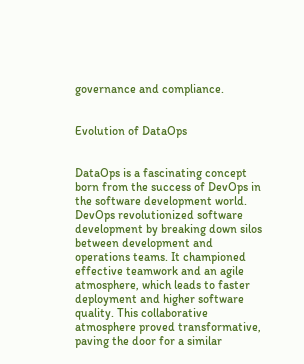governance and compliance.


Evolution of DataOps


DataOps is a fascinating concept born from the success of DevOps in the software development world. DevOps revolutionized software development by breaking down silos between development and operations teams. It championed effective teamwork and an agile atmosphere, which leads to faster deployment and higher software quality. This collaborative atmosphere proved transformative, paving the door for a similar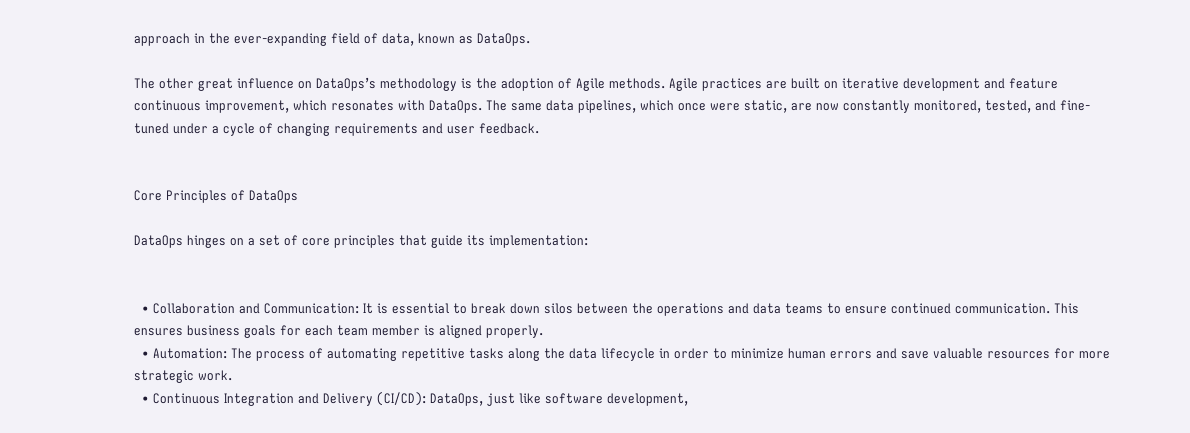approach in the ever-expanding field of data, known as DataOps.

The other great influence on DataOps’s methodology is the adoption of Agile methods. Agile practices are built on iterative development and feature continuous improvement, which resonates with DataOps. The same data pipelines, which once were static, are now constantly monitored, tested, and fine-tuned under a cycle of changing requirements and user feedback.


Core Principles of DataOps

DataOps hinges on a set of core principles that guide its implementation:


  • Collaboration and Communication: It is essential to break down silos between the operations and data teams to ensure continued communication. This ensures business goals for each team member is aligned properly.
  • Automation: The process of automating repetitive tasks along the data lifecycle in order to minimize human errors and save valuable resources for more strategic work.
  • Continuous Integration and Delivery (CI/CD): DataOps, just like software development,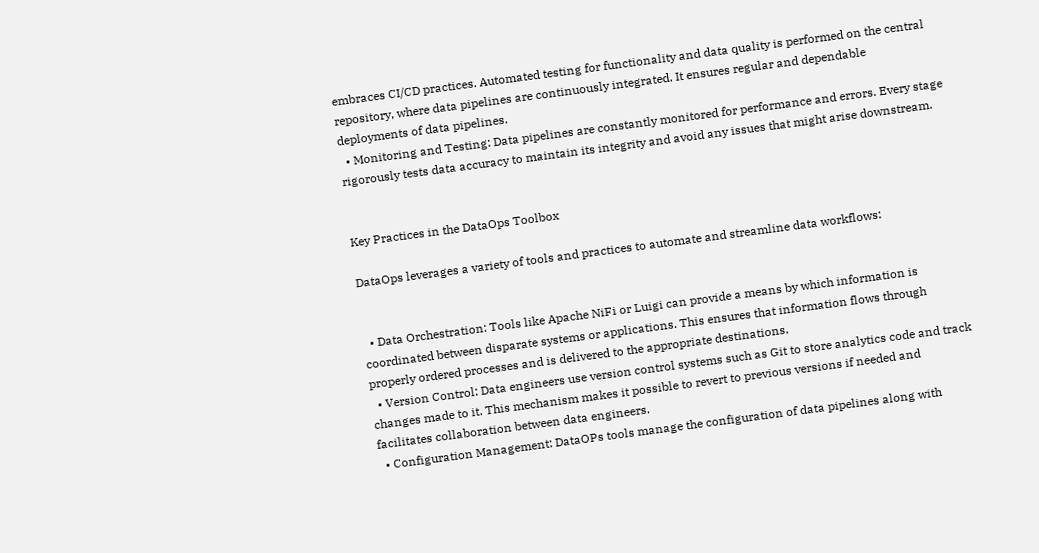embraces CI/CD practices. Automated testing for functionality and data quality is performed on the central repository, where data pipelines are continuously integrated. It ensures regular and dependable deployments of data pipelines.
  • Monitoring and Testing: Data pipelines are constantly monitored for performance and errors. Every stage rigorously tests data accuracy to maintain its integrity and avoid any issues that might arise downstream.


Key Practices in the DataOps Toolbox

DataOps leverages a variety of tools and practices to automate and streamline data workflows:


  • Data Orchestration: Tools like Apache NiFi or Luigi can provide a means by which information is coordinated between disparate systems or applications. This ensures that information flows through properly ordered processes and is delivered to the appropriate destinations.
  • Version Control: Data engineers use version control systems such as Git to store analytics code and track changes made to it. This mechanism makes it possible to revert to previous versions if needed and facilitates collaboration between data engineers.
  • Configuration Management: DataOPs tools manage the configuration of data pipelines along with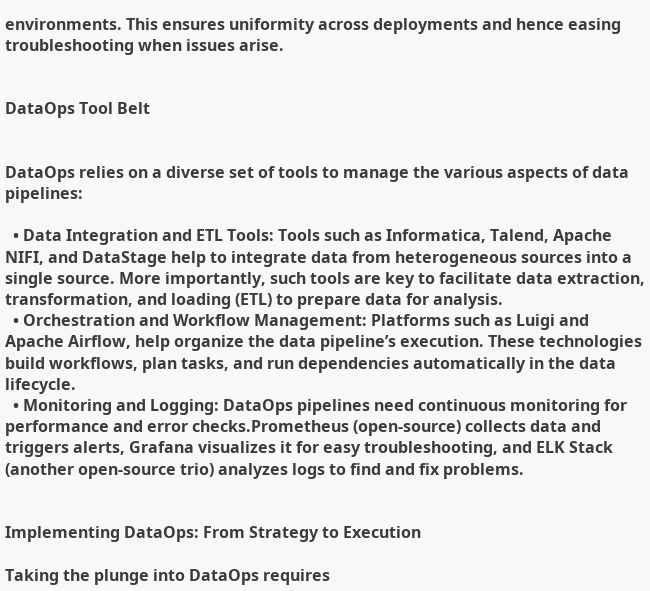environments. This ensures uniformity across deployments and hence easing troubleshooting when issues arise.


DataOps Tool Belt


DataOps relies on a diverse set of tools to manage the various aspects of data pipelines:

  • Data Integration and ETL Tools: Tools such as Informatica, Talend, Apache NIFI, and DataStage help to integrate data from heterogeneous sources into a single source. More importantly, such tools are key to facilitate data extraction, transformation, and loading (ETL) to prepare data for analysis.
  • Orchestration and Workflow Management: Platforms such as Luigi and Apache Airflow, help organize the data pipeline’s execution. These technologies build workflows, plan tasks, and run dependencies automatically in the data lifecycle.
  • Monitoring and Logging: DataOps pipelines need continuous monitoring for performance and error checks.Prometheus (open-source) collects data and triggers alerts, Grafana visualizes it for easy troubleshooting, and ELK Stack (another open-source trio) analyzes logs to find and fix problems.


Implementing DataOps: From Strategy to Execution

Taking the plunge into DataOps requires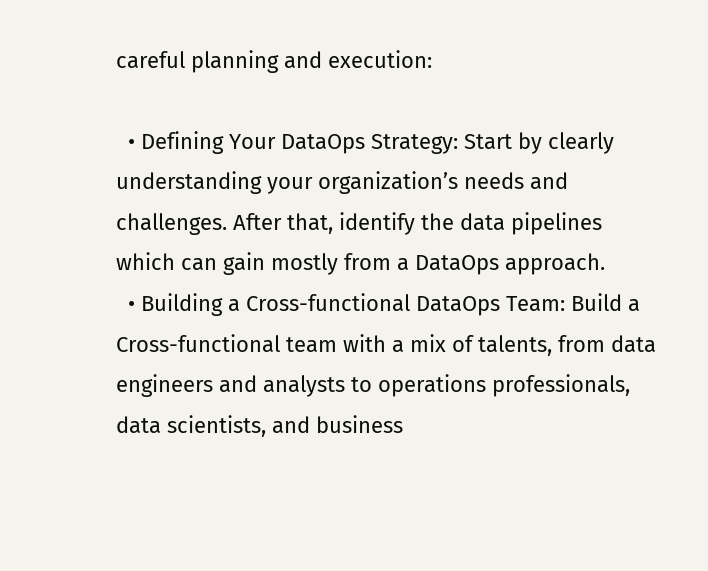careful planning and execution:

  • Defining Your DataOps Strategy: Start by clearly understanding your organization’s needs and challenges. After that, identify the data pipelines which can gain mostly from a DataOps approach.
  • Building a Cross-functional DataOps Team: Build a Cross-functional team with a mix of talents, from data engineers and analysts to operations professionals, data scientists, and business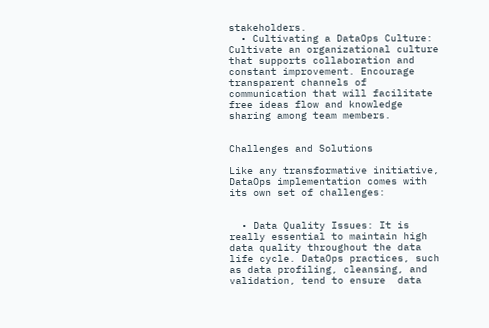stakeholders.
  • Cultivating a DataOps Culture: Cultivate an organizational culture that supports collaboration and constant improvement. Encourage transparent channels of communication that will facilitate free ideas flow and knowledge sharing among team members.


Challenges and Solutions

Like any transformative initiative, DataOps implementation comes with its own set of challenges:


  • Data Quality Issues: It is really essential to maintain high data quality throughout the data life cycle. DataOps practices, such as data profiling, cleansing, and validation, tend to ensure  data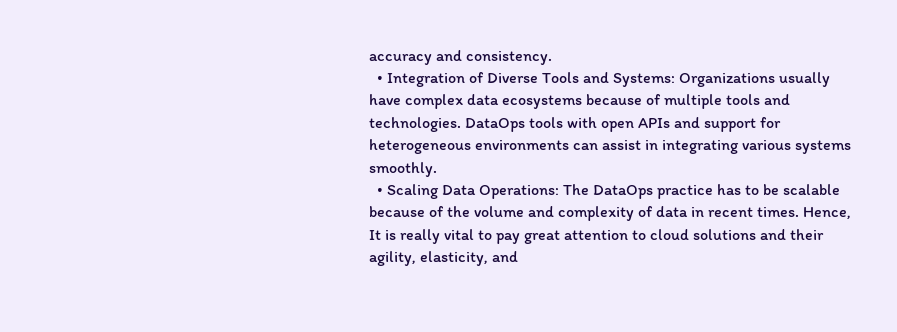accuracy and consistency.
  • Integration of Diverse Tools and Systems: Organizations usually have complex data ecosystems because of multiple tools and technologies. DataOps tools with open APIs and support for heterogeneous environments can assist in integrating various systems smoothly.
  • Scaling Data Operations: The DataOps practice has to be scalable because of the volume and complexity of data in recent times. Hence, It is really vital to pay great attention to cloud solutions and their agility, elasticity, and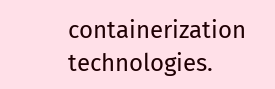containerization technologies.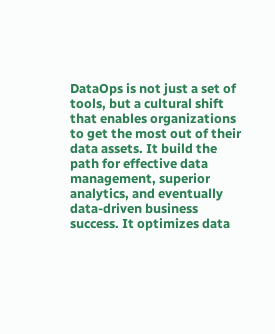DataOps is not just a set of tools, but a cultural shift that enables organizations to get the most out of their data assets. It build the path for effective data management, superior analytics, and eventually data-driven business success. It optimizes data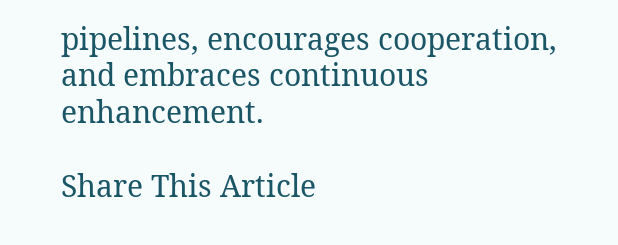pipelines, encourages cooperation, and embraces continuous enhancement.

Share This Article